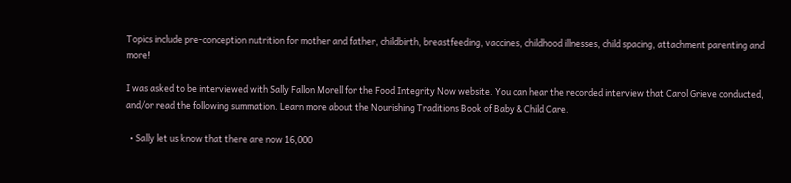Topics include pre-conception nutrition for mother and father, childbirth, breastfeeding, vaccines, childhood illnesses, child spacing, attachment parenting and more!

I was asked to be interviewed with Sally Fallon Morell for the Food Integrity Now website. You can hear the recorded interview that Carol Grieve conducted, and/or read the following summation. Learn more about the Nourishing Traditions Book of Baby & Child Care.

  • Sally let us know that there are now 16,000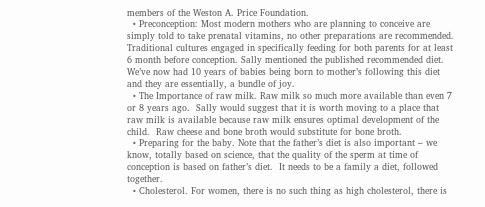members of the Weston A. Price Foundation.
  • Preconception: Most modern mothers who are planning to conceive are simply told to take prenatal vitamins, no other preparations are recommended. Traditional cultures engaged in specifically feeding for both parents for at least 6 month before conception. Sally mentioned the published recommended diet. We’ve now had 10 years of babies being born to mother’s following this diet and they are essentially, a bundle of joy.
  • The Importance of raw milk. Raw milk so much more available than even 7 or 8 years ago.  Sally would suggest that it is worth moving to a place that raw milk is available because raw milk ensures optimal development of the child.  Raw cheese and bone broth would substitute for bone broth.
  • Preparing for the baby. Note that the father’s diet is also important – we know, totally based on science, that the quality of the sperm at time of conception is based on father’s diet.  It needs to be a family a diet, followed together.
  • Cholesterol. For women, there is no such thing as high cholesterol, there is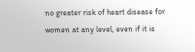no greater risk of heart disease for women at any level, even if it is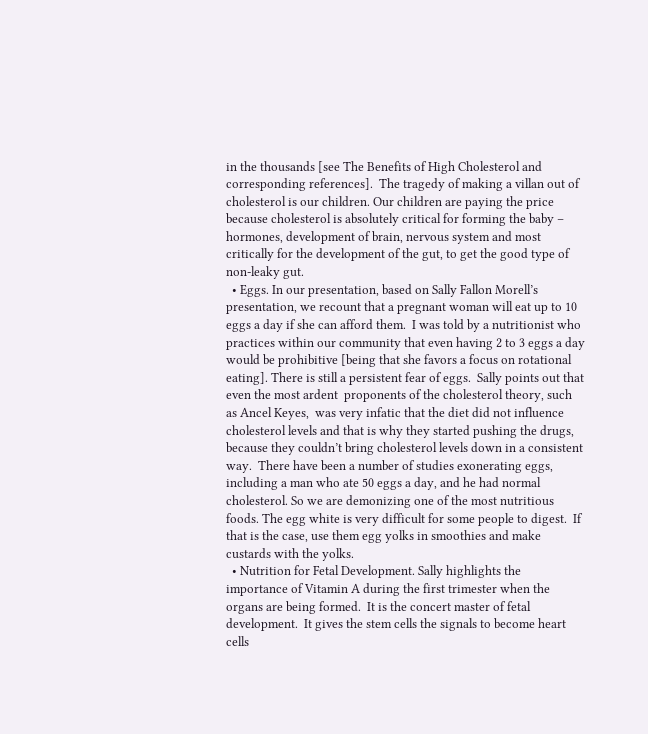in the thousands [see The Benefits of High Cholesterol and corresponding references].  The tragedy of making a villan out of cholesterol is our children. Our children are paying the price because cholesterol is absolutely critical for forming the baby – hormones, development of brain, nervous system and most critically for the development of the gut, to get the good type of non-leaky gut.
  • Eggs. In our presentation, based on Sally Fallon Morell’s presentation, we recount that a pregnant woman will eat up to 10 eggs a day if she can afford them.  I was told by a nutritionist who practices within our community that even having 2 to 3 eggs a day would be prohibitive [being that she favors a focus on rotational eating]. There is still a persistent fear of eggs.  Sally points out that even the most ardent  proponents of the cholesterol theory, such as Ancel Keyes,  was very infatic that the diet did not influence cholesterol levels and that is why they started pushing the drugs, because they couldn’t bring cholesterol levels down in a consistent way.  There have been a number of studies exonerating eggs, including a man who ate 50 eggs a day, and he had normal cholesterol. So we are demonizing one of the most nutritious foods. The egg white is very difficult for some people to digest.  If that is the case, use them egg yolks in smoothies and make custards with the yolks.
  • Nutrition for Fetal Development. Sally highlights the importance of Vitamin A during the first trimester when the organs are being formed.  It is the concert master of fetal development.  It gives the stem cells the signals to become heart cells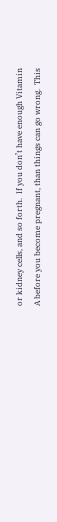or kidney cells, and so forth.  If you don’t have enough Vitamin A before you become pregnant, than things can go wrong.  This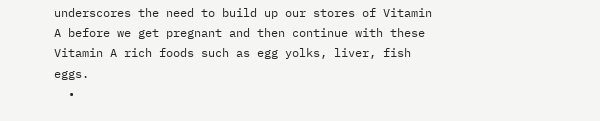underscores the need to build up our stores of Vitamin A before we get pregnant and then continue with these Vitamin A rich foods such as egg yolks, liver, fish eggs.
  •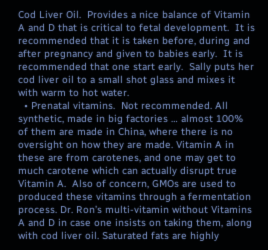Cod Liver Oil.  Provides a nice balance of Vitamin A and D that is critical to fetal development.  It is recommended that it is taken before, during and after pregnancy and given to babies early.  It is recommended that one start early.  Sally puts her cod liver oil to a small shot glass and mixes it with warm to hot water.
  • Prenatal vitamins.  Not recommended. All synthetic, made in big factories … almost 100% of them are made in China, where there is no oversight on how they are made. Vitamin A in these are from carotenes, and one may get to much carotene which can actually disrupt true Vitamin A.  Also of concern, GMOs are used to produced these vitamins through a fermentation process. Dr. Ron’s multi-vitamin without Vitamins A and D in case one insists on taking them, along with cod liver oil. Saturated fats are highly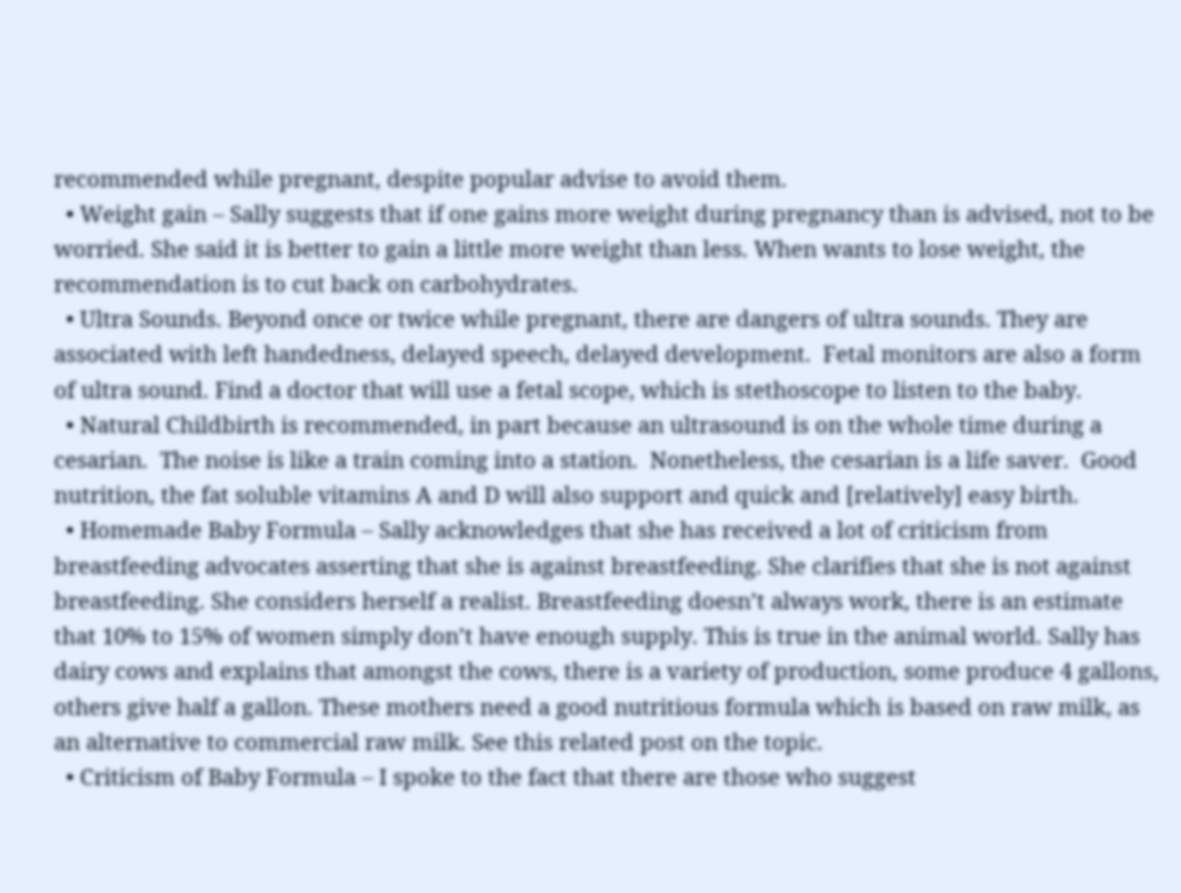recommended while pregnant, despite popular advise to avoid them.
  • Weight gain – Sally suggests that if one gains more weight during pregnancy than is advised, not to be worried. She said it is better to gain a little more weight than less. When wants to lose weight, the recommendation is to cut back on carbohydrates.
  • Ultra Sounds. Beyond once or twice while pregnant, there are dangers of ultra sounds. They are  associated with left handedness, delayed speech, delayed development.  Fetal monitors are also a form of ultra sound. Find a doctor that will use a fetal scope, which is stethoscope to listen to the baby.
  • Natural Childbirth is recommended, in part because an ultrasound is on the whole time during a cesarian.  The noise is like a train coming into a station.  Nonetheless, the cesarian is a life saver.  Good nutrition, the fat soluble vitamins A and D will also support and quick and [relatively] easy birth.
  • Homemade Baby Formula – Sally acknowledges that she has received a lot of criticism from breastfeeding advocates asserting that she is against breastfeeding. She clarifies that she is not against breastfeeding. She considers herself a realist. Breastfeeding doesn’t always work, there is an estimate that 10% to 15% of women simply don’t have enough supply. This is true in the animal world. Sally has dairy cows and explains that amongst the cows, there is a variety of production, some produce 4 gallons, others give half a gallon. These mothers need a good nutritious formula which is based on raw milk, as an alternative to commercial raw milk. See this related post on the topic.
  • Criticism of Baby Formula – I spoke to the fact that there are those who suggest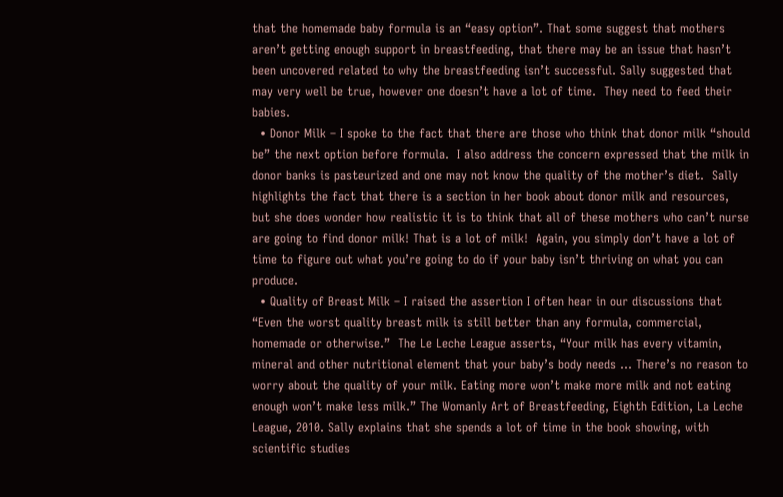that the homemade baby formula is an “easy option”. That some suggest that mothers aren’t getting enough support in breastfeeding, that there may be an issue that hasn’t been uncovered related to why the breastfeeding isn’t successful. Sally suggested that may very well be true, however one doesn’t have a lot of time.  They need to feed their babies.
  • Donor Milk – I spoke to the fact that there are those who think that donor milk “should be” the next option before formula.  I also address the concern expressed that the milk in donor banks is pasteurized and one may not know the quality of the mother’s diet.  Sally highlights the fact that there is a section in her book about donor milk and resources, but she does wonder how realistic it is to think that all of these mothers who can’t nurse are going to find donor milk! That is a lot of milk!  Again, you simply don’t have a lot of time to figure out what you’re going to do if your baby isn’t thriving on what you can produce.
  • Quality of Breast Milk – I raised the assertion I often hear in our discussions that “Even the worst quality breast milk is still better than any formula, commercial, homemade or otherwise.”  The Le Leche League asserts, “Your milk has every vitamin, mineral and other nutritional element that your baby’s body needs … There’s no reason to worry about the quality of your milk. Eating more won’t make more milk and not eating enough won’t make less milk.” The Womanly Art of Breastfeeding, Eighth Edition, La Leche League, 2010. Sally explains that she spends a lot of time in the book showing, with scientific studies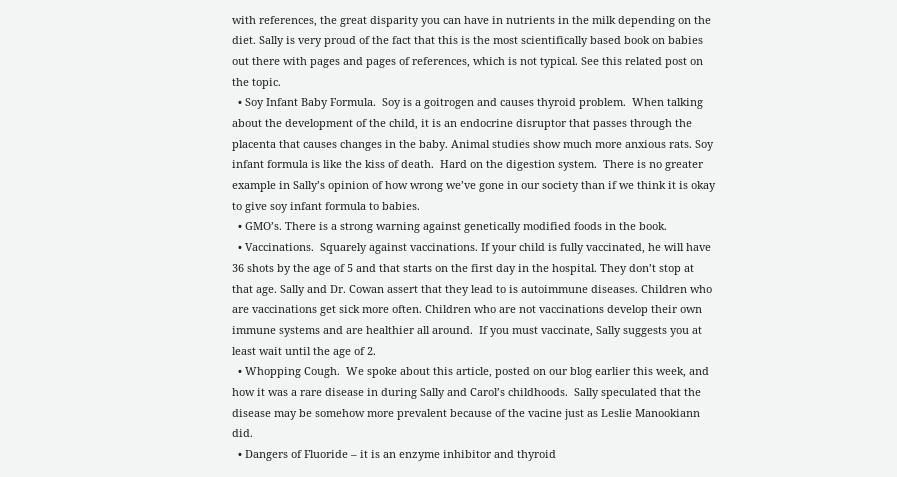with references, the great disparity you can have in nutrients in the milk depending on the diet. Sally is very proud of the fact that this is the most scientifically based book on babies out there with pages and pages of references, which is not typical. See this related post on the topic.
  • Soy Infant Baby Formula.  Soy is a goitrogen and causes thyroid problem.  When talking about the development of the child, it is an endocrine disruptor that passes through the placenta that causes changes in the baby. Animal studies show much more anxious rats. Soy infant formula is like the kiss of death.  Hard on the digestion system.  There is no greater example in Sally’s opinion of how wrong we’ve gone in our society than if we think it is okay to give soy infant formula to babies.
  • GMO’s. There is a strong warning against genetically modified foods in the book.
  • Vaccinations.  Squarely against vaccinations. If your child is fully vaccinated, he will have 36 shots by the age of 5 and that starts on the first day in the hospital. They don’t stop at that age. Sally and Dr. Cowan assert that they lead to is autoimmune diseases. Children who are vaccinations get sick more often. Children who are not vaccinations develop their own immune systems and are healthier all around.  If you must vaccinate, Sally suggests you at least wait until the age of 2.
  • Whopping Cough.  We spoke about this article, posted on our blog earlier this week, and how it was a rare disease in during Sally and Carol’s childhoods.  Sally speculated that the disease may be somehow more prevalent because of the vacine just as Leslie Manookiann did.
  • Dangers of Fluoride – it is an enzyme inhibitor and thyroid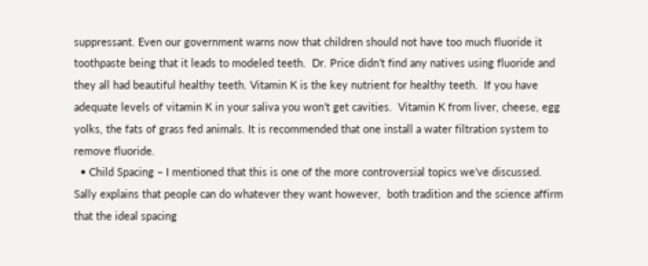suppressant. Even our government warns now that children should not have too much fluoride it toothpaste being that it leads to modeled teeth.  Dr. Price didn’t find any natives using fluoride and they all had beautiful healthy teeth. Vitamin K is the key nutrient for healthy teeth.  If you have adequate levels of vitamin K in your saliva you won’t get cavities.  Vitamin K from liver, cheese, egg yolks, the fats of grass fed animals. It is recommended that one install a water filtration system to remove fluoride.
  • Child Spacing – I mentioned that this is one of the more controversial topics we’ve discussed. Sally explains that people can do whatever they want however,  both tradition and the science affirm that the ideal spacing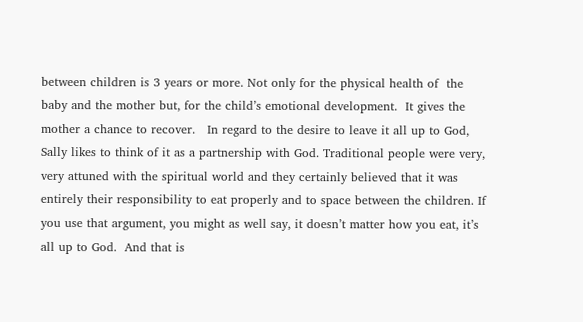between children is 3 years or more. Not only for the physical health of  the baby and the mother but, for the child’s emotional development.  It gives the mother a chance to recover.   In regard to the desire to leave it all up to God, Sally likes to think of it as a partnership with God. Traditional people were very, very attuned with the spiritual world and they certainly believed that it was entirely their responsibility to eat properly and to space between the children. If  you use that argument, you might as well say, it doesn’t matter how you eat, it’s all up to God.  And that is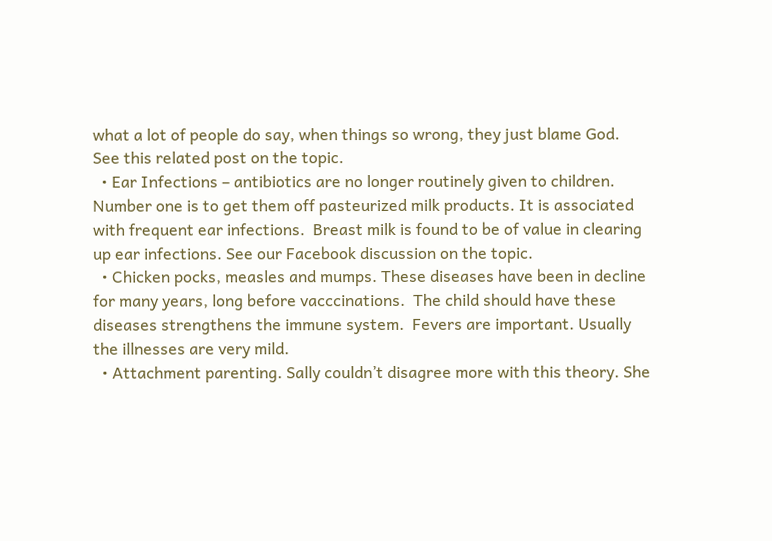what a lot of people do say, when things so wrong, they just blame God.  See this related post on the topic.
  • Ear Infections – antibiotics are no longer routinely given to children. Number one is to get them off pasteurized milk products. It is associated with frequent ear infections.  Breast milk is found to be of value in clearing up ear infections. See our Facebook discussion on the topic.
  • Chicken pocks, measles and mumps. These diseases have been in decline for many years, long before vacccinations.  The child should have these diseases strengthens the immune system.  Fevers are important. Usually the illnesses are very mild.
  • Attachment parenting. Sally couldn’t disagree more with this theory. She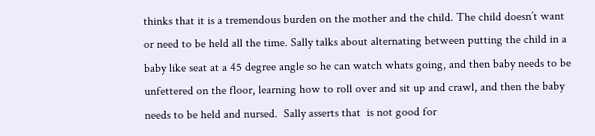thinks that it is a tremendous burden on the mother and the child. The child doesn’t want or need to be held all the time. Sally talks about alternating between putting the child in a baby like seat at a 45 degree angle so he can watch whats going, and then baby needs to be unfettered on the floor, learning how to roll over and sit up and crawl, and then the baby needs to be held and nursed.  Sally asserts that  is not good for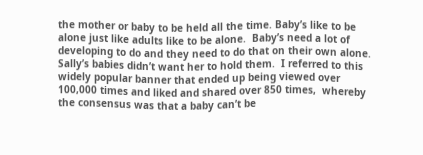the mother or baby to be held all the time. Baby’s like to be alone just like adults like to be alone.  Baby’s need a lot of developing to do and they need to do that on their own alone. Sally’s babies didn’t want her to hold them.  I referred to this widely popular banner that ended up being viewed over 100,000 times and liked and shared over 850 times,  whereby the consensus was that a baby can’t be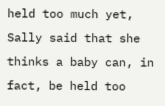held too much yet, Sally said that she thinks a baby can, in fact, be held too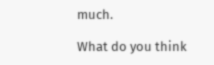much.

What do you think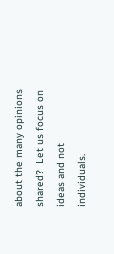about the many opinions shared?  Let us focus on ideas and not individuals.